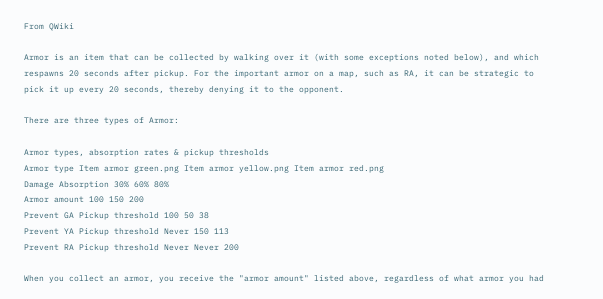From QWiki

Armor is an item that can be collected by walking over it (with some exceptions noted below), and which respawns 20 seconds after pickup. For the important armor on a map, such as RA, it can be strategic to pick it up every 20 seconds, thereby denying it to the opponent.

There are three types of Armor:

Armor types, absorption rates & pickup thresholds
Armor type Item armor green.png Item armor yellow.png Item armor red.png
Damage Absorption 30% 60% 80%
Armor amount 100 150 200
Prevent GA Pickup threshold 100 50 38
Prevent YA Pickup threshold Never 150 113
Prevent RA Pickup threshold Never Never 200

When you collect an armor, you receive the "armor amount" listed above, regardless of what armor you had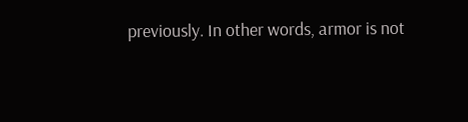previously. In other words, armor is not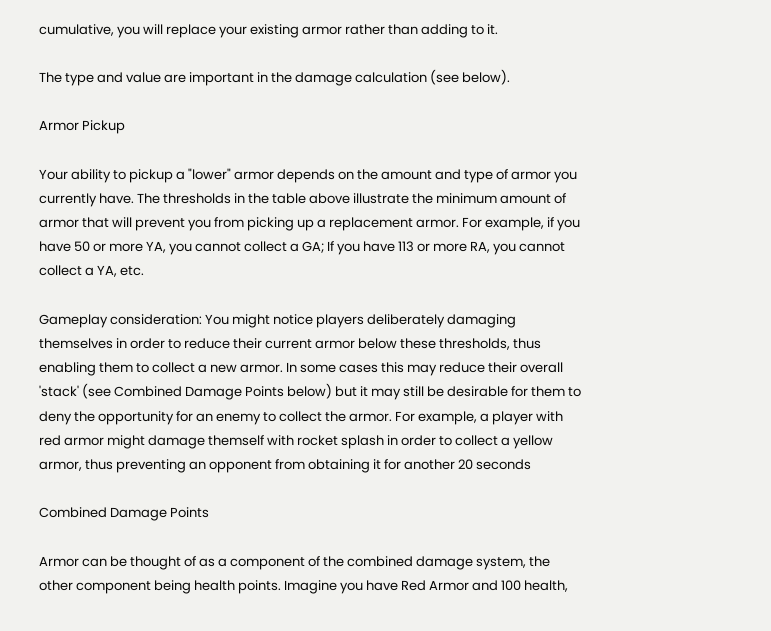cumulative, you will replace your existing armor rather than adding to it.

The type and value are important in the damage calculation (see below).

Armor Pickup

Your ability to pickup a "lower" armor depends on the amount and type of armor you currently have. The thresholds in the table above illustrate the minimum amount of armor that will prevent you from picking up a replacement armor. For example, if you have 50 or more YA, you cannot collect a GA; If you have 113 or more RA, you cannot collect a YA, etc.

Gameplay consideration: You might notice players deliberately damaging themselves in order to reduce their current armor below these thresholds, thus enabling them to collect a new armor. In some cases this may reduce their overall 'stack' (see Combined Damage Points below) but it may still be desirable for them to deny the opportunity for an enemy to collect the armor. For example, a player with red armor might damage themself with rocket splash in order to collect a yellow armor, thus preventing an opponent from obtaining it for another 20 seconds

Combined Damage Points

Armor can be thought of as a component of the combined damage system, the other component being health points. Imagine you have Red Armor and 100 health,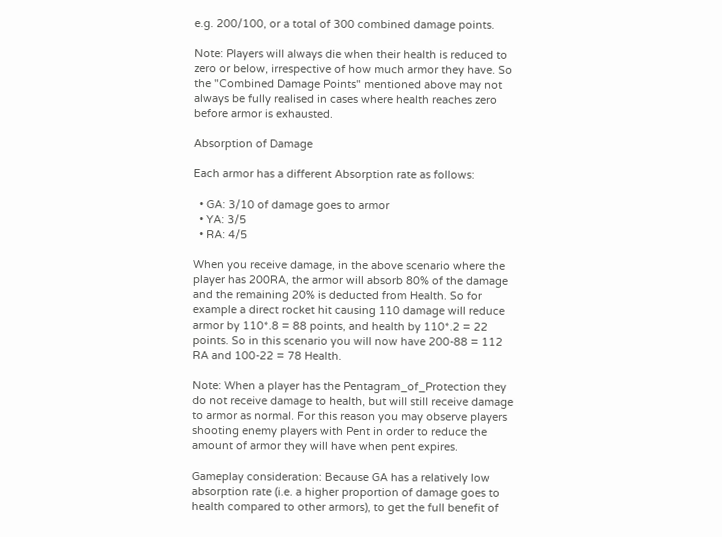e.g. 200/100, or a total of 300 combined damage points.

Note: Players will always die when their health is reduced to zero or below, irrespective of how much armor they have. So the "Combined Damage Points" mentioned above may not always be fully realised in cases where health reaches zero before armor is exhausted.

Absorption of Damage

Each armor has a different Absorption rate as follows:

  • GA: 3/10 of damage goes to armor
  • YA: 3/5
  • RA: 4/5

When you receive damage, in the above scenario where the player has 200RA, the armor will absorb 80% of the damage and the remaining 20% is deducted from Health. So for example a direct rocket hit causing 110 damage will reduce armor by 110*.8 = 88 points, and health by 110*.2 = 22 points. So in this scenario you will now have 200-88 = 112 RA and 100-22 = 78 Health.

Note: When a player has the Pentagram_of_Protection they do not receive damage to health, but will still receive damage to armor as normal. For this reason you may observe players shooting enemy players with Pent in order to reduce the amount of armor they will have when pent expires.

Gameplay consideration: Because GA has a relatively low absorption rate (i.e. a higher proportion of damage goes to health compared to other armors), to get the full benefit of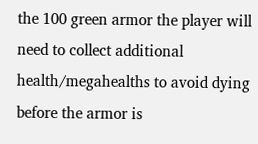the 100 green armor the player will need to collect additional health/megahealths to avoid dying before the armor is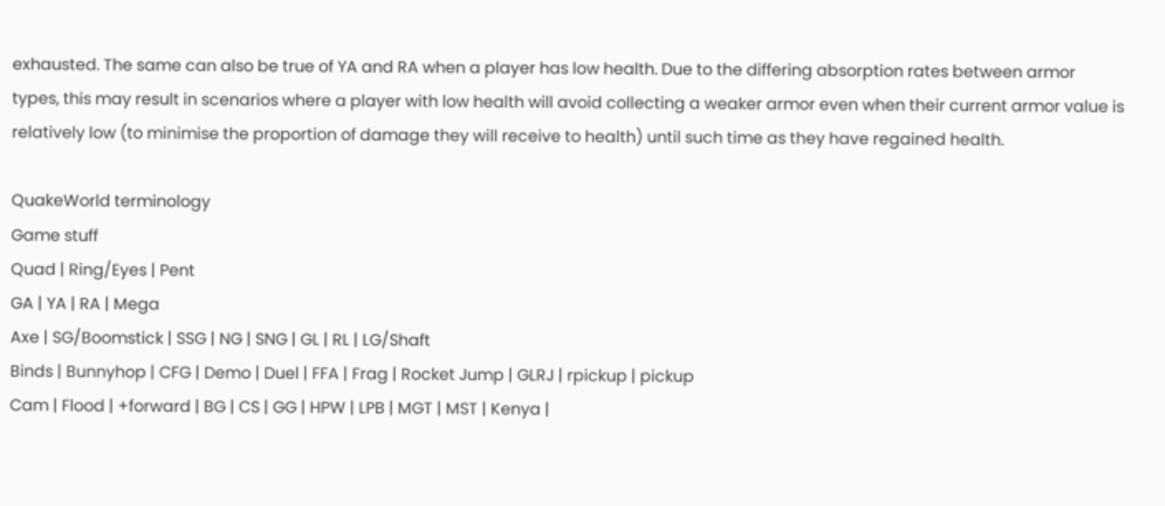exhausted. The same can also be true of YA and RA when a player has low health. Due to the differing absorption rates between armor types, this may result in scenarios where a player with low health will avoid collecting a weaker armor even when their current armor value is relatively low (to minimise the proportion of damage they will receive to health) until such time as they have regained health.

QuakeWorld terminology
Game stuff
Quad | Ring/Eyes | Pent
GA | YA | RA | Mega
Axe | SG/Boomstick | SSG | NG | SNG | GL | RL | LG/Shaft
Binds | Bunnyhop | CFG | Demo | Duel | FFA | Frag | Rocket Jump | GLRJ | rpickup | pickup
Cam | Flood | +forward | BG | CS | GG | HPW | LPB | MGT | MST | Kenya |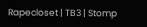Rapecloset | TB3 | Stomp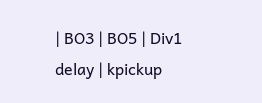| BO3 | BO5 | Div1 delay | kpickup